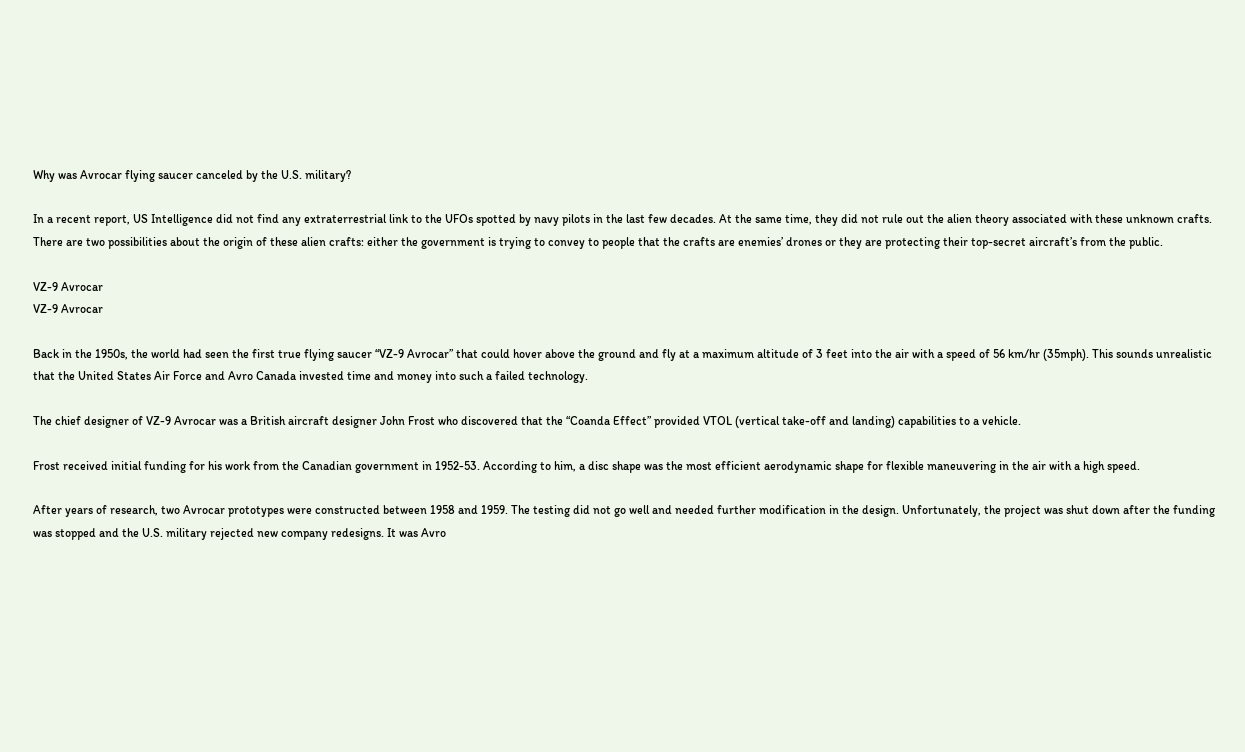Why was Avrocar flying saucer canceled by the U.S. military?

In a recent report, US Intelligence did not find any extraterrestrial link to the UFOs spotted by navy pilots in the last few decades. At the same time, they did not rule out the alien theory associated with these unknown crafts. There are two possibilities about the origin of these alien crafts: either the government is trying to convey to people that the crafts are enemies’ drones or they are protecting their top-secret aircraft’s from the public.

VZ-9 Avrocar
VZ-9 Avrocar

Back in the 1950s, the world had seen the first true flying saucer “VZ-9 Avrocar” that could hover above the ground and fly at a maximum altitude of 3 feet into the air with a speed of 56 km/hr (35mph). This sounds unrealistic that the United States Air Force and Avro Canada invested time and money into such a failed technology.

The chief designer of VZ-9 Avrocar was a British aircraft designer John Frost who discovered that the “Coanda Effect” provided VTOL (vertical take-off and landing) capabilities to a vehicle.

Frost received initial funding for his work from the Canadian government in 1952-53. According to him, a disc shape was the most efficient aerodynamic shape for flexible maneuvering in the air with a high speed.

After years of research, two Avrocar prototypes were constructed between 1958 and 1959. The testing did not go well and needed further modification in the design. Unfortunately, the project was shut down after the funding was stopped and the U.S. military rejected new company redesigns. It was Avro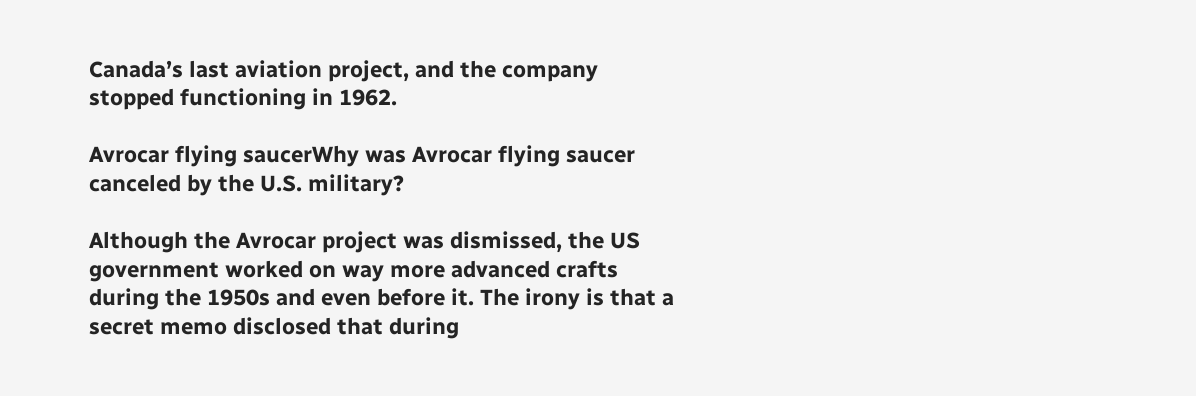Canada’s last aviation project, and the company stopped functioning in 1962.

Avrocar flying saucerWhy was Avrocar flying saucer canceled by the U.S. military?

Although the Avrocar project was dismissed, the US government worked on way more advanced crafts during the 1950s and even before it. The irony is that a secret memo disclosed that during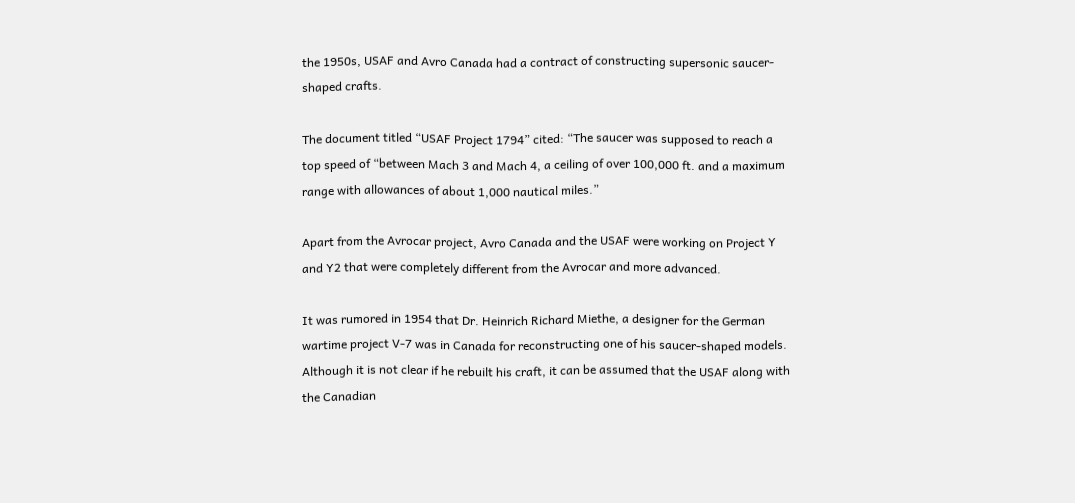the 1950s, USAF and Avro Canada had a contract of constructing supersonic saucer-shaped crafts.

The document titled “USAF Project 1794” cited: “The saucer was supposed to reach a top speed of “between Mach 3 and Mach 4, a ceiling of over 100,000 ft. and a maximum range with allowances of about 1,000 nautical miles.”

Apart from the Avrocar project, Avro Canada and the USAF were working on Project Y and Y2 that were completely different from the Avrocar and more advanced.

It was rumored in 1954 that Dr. Heinrich Richard Miethe, a designer for the German wartime project V-7 was in Canada for reconstructing one of his saucer-shaped models. Although it is not clear if he rebuilt his craft, it can be assumed that the USAF along with the Canadian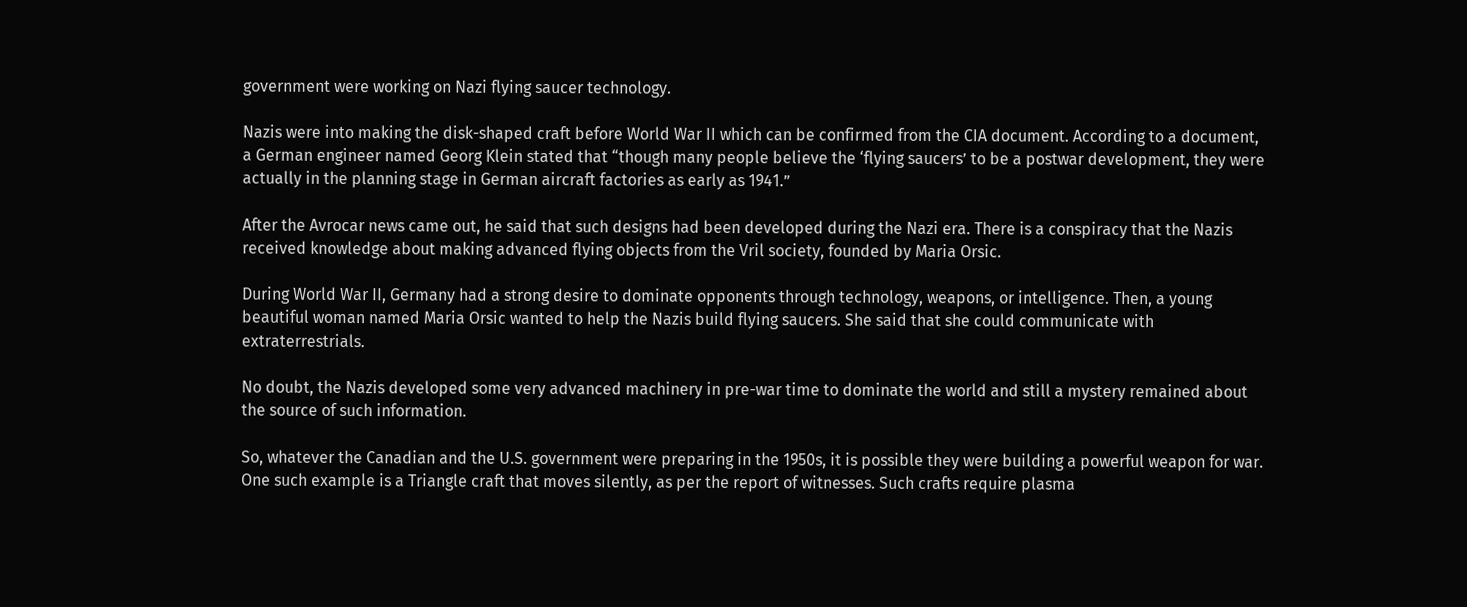government were working on Nazi flying saucer technology.

Nazis were into making the disk-shaped craft before World War II which can be confirmed from the CIA document. According to a document, a German engineer named Georg Klein stated that “though many people believe the ‘flying saucers’ to be a postwar development, they were actually in the planning stage in German aircraft factories as early as 1941.”

After the Avrocar news came out, he said that such designs had been developed during the Nazi era. There is a conspiracy that the Nazis received knowledge about making advanced flying objects from the Vril society, founded by Maria Orsic.

During World War II, Germany had a strong desire to dominate opponents through technology, weapons, or intelligence. Then, a young beautiful woman named Maria Orsic wanted to help the Nazis build flying saucers. She said that she could communicate with extraterrestrials.

No doubt, the Nazis developed some very advanced machinery in pre-war time to dominate the world and still a mystery remained about the source of such information.

So, whatever the Canadian and the U.S. government were preparing in the 1950s, it is possible they were building a powerful weapon for war. One such example is a Triangle craft that moves silently, as per the report of witnesses. Such crafts require plasma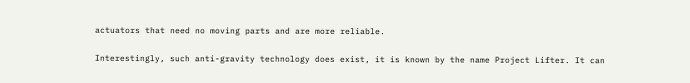actuators that need no moving parts and are more reliable.

Interestingly, such anti-gravity technology does exist, it is known by the name Project Lifter. It can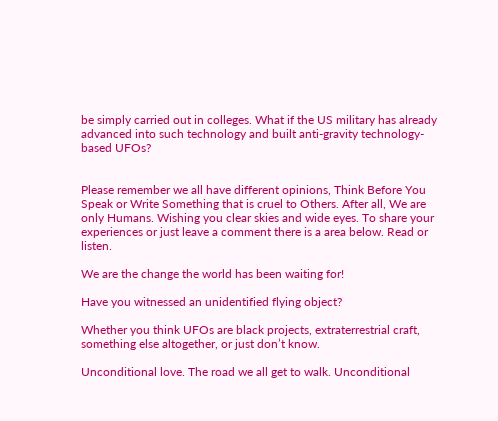be simply carried out in colleges. What if the US military has already advanced into such technology and built anti-gravity technology-based UFOs?


Please remember we all have different opinions, Think Before You Speak or Write Something that is cruel to Others. After all, We are only Humans. Wishing you clear skies and wide eyes. To share your experiences or just leave a comment there is a area below. Read or listen.

We are the change the world has been waiting for!

Have you witnessed an unidentified flying object?

Whether you think UFOs are black projects, extraterrestrial craft, something else altogether, or just don’t know.

Unconditional love. The road we all get to walk. Unconditional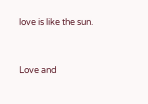love is like the sun.


Love and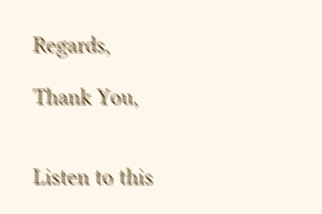Regards,

Thank You,


Listen to this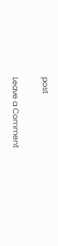post

Leave a Comment